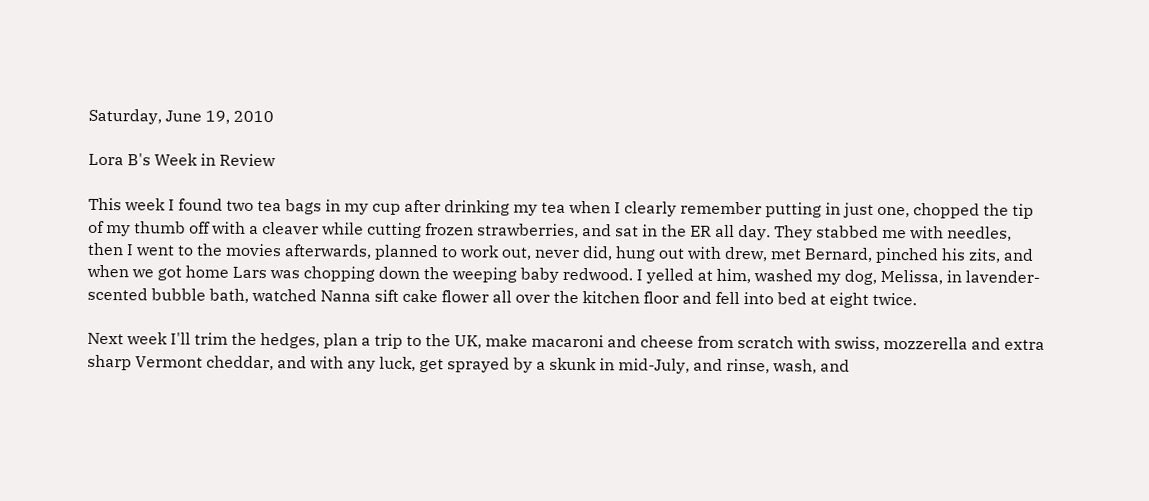Saturday, June 19, 2010

Lora B's Week in Review

This week I found two tea bags in my cup after drinking my tea when I clearly remember putting in just one, chopped the tip of my thumb off with a cleaver while cutting frozen strawberries, and sat in the ER all day. They stabbed me with needles, then I went to the movies afterwards, planned to work out, never did, hung out with drew, met Bernard, pinched his zits, and when we got home Lars was chopping down the weeping baby redwood. I yelled at him, washed my dog, Melissa, in lavender-scented bubble bath, watched Nanna sift cake flower all over the kitchen floor and fell into bed at eight twice.

Next week I'll trim the hedges, plan a trip to the UK, make macaroni and cheese from scratch with swiss, mozzerella and extra sharp Vermont cheddar, and with any luck, get sprayed by a skunk in mid-July, and rinse, wash, and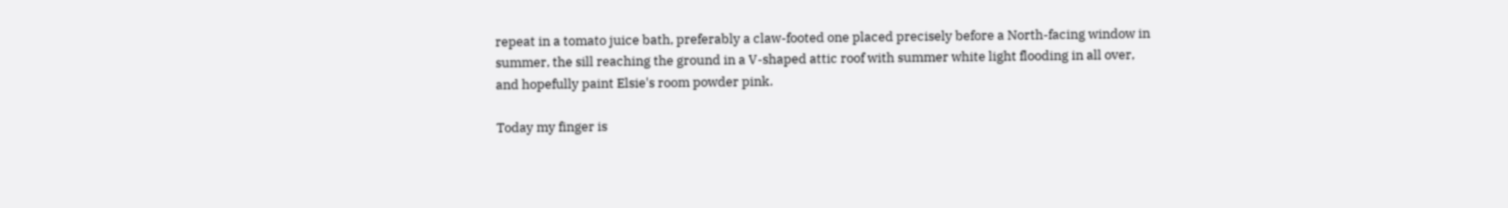repeat in a tomato juice bath, preferably a claw-footed one placed precisely before a North-facing window in summer, the sill reaching the ground in a V-shaped attic roof with summer white light flooding in all over, and hopefully paint Elsie's room powder pink.

Today my finger is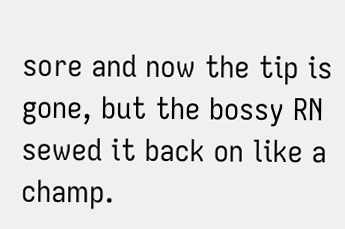sore and now the tip is gone, but the bossy RN sewed it back on like a champ.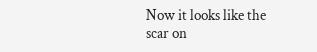Now it looks like the scar on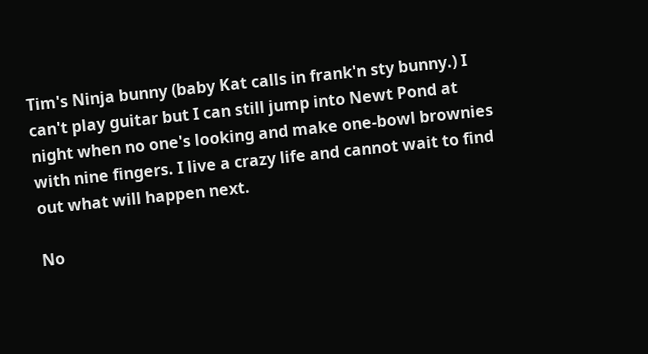Tim's Ninja bunny (baby Kat calls in frank'n sty bunny.) I can't play guitar but I can still jump into Newt Pond at night when no one's looking and make one-bowl brownies with nine fingers. I live a crazy life and cannot wait to find out what will happen next.

No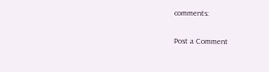comments:

Post a Comment